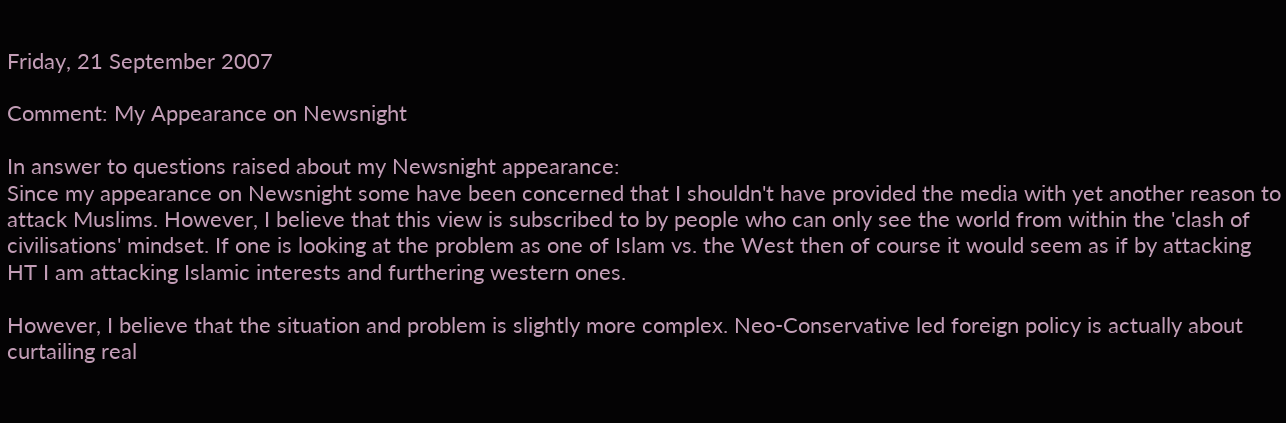Friday, 21 September 2007

Comment: My Appearance on Newsnight

In answer to questions raised about my Newsnight appearance:
Since my appearance on Newsnight some have been concerned that I shouldn't have provided the media with yet another reason to attack Muslims. However, I believe that this view is subscribed to by people who can only see the world from within the 'clash of civilisations' mindset. If one is looking at the problem as one of Islam vs. the West then of course it would seem as if by attacking HT I am attacking Islamic interests and furthering western ones.

However, I believe that the situation and problem is slightly more complex. Neo-Conservative led foreign policy is actually about curtailing real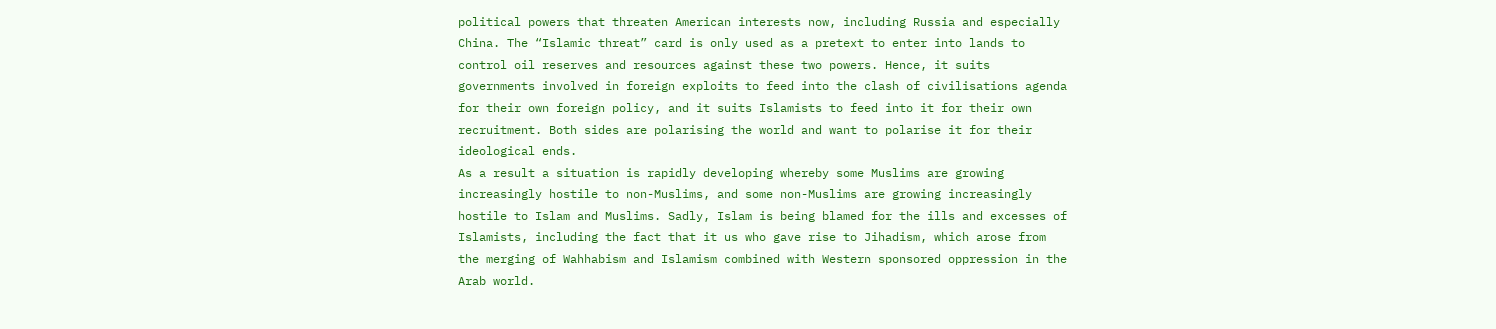political powers that threaten American interests now, including Russia and especially China. The “Islamic threat” card is only used as a pretext to enter into lands to control oil reserves and resources against these two powers. Hence, it suits governments involved in foreign exploits to feed into the clash of civilisations agenda for their own foreign policy, and it suits Islamists to feed into it for their own recruitment. Both sides are polarising the world and want to polarise it for their ideological ends.
As a result a situation is rapidly developing whereby some Muslims are growing increasingly hostile to non-Muslims, and some non-Muslims are growing increasingly hostile to Islam and Muslims. Sadly, Islam is being blamed for the ills and excesses of Islamists, including the fact that it us who gave rise to Jihadism, which arose from the merging of Wahhabism and Islamism combined with Western sponsored oppression in the Arab world.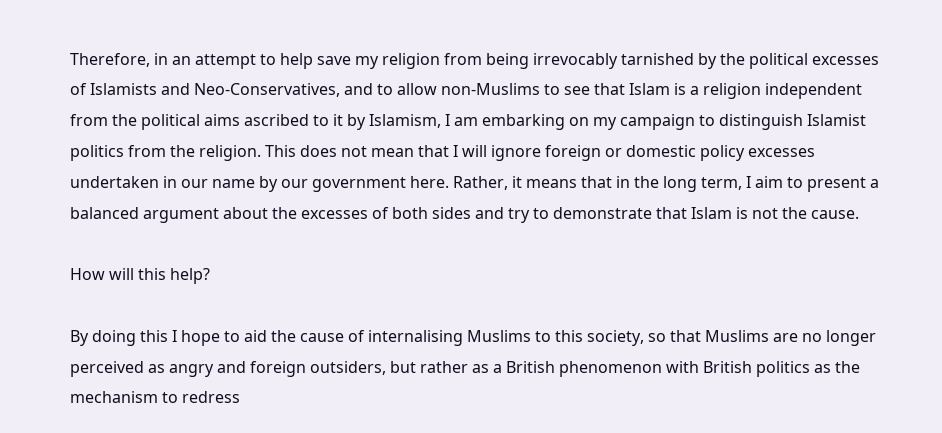Therefore, in an attempt to help save my religion from being irrevocably tarnished by the political excesses of Islamists and Neo-Conservatives, and to allow non-Muslims to see that Islam is a religion independent from the political aims ascribed to it by Islamism, I am embarking on my campaign to distinguish Islamist politics from the religion. This does not mean that I will ignore foreign or domestic policy excesses undertaken in our name by our government here. Rather, it means that in the long term, I aim to present a balanced argument about the excesses of both sides and try to demonstrate that Islam is not the cause.

How will this help?

By doing this I hope to aid the cause of internalising Muslims to this society, so that Muslims are no longer perceived as angry and foreign outsiders, but rather as a British phenomenon with British politics as the mechanism to redress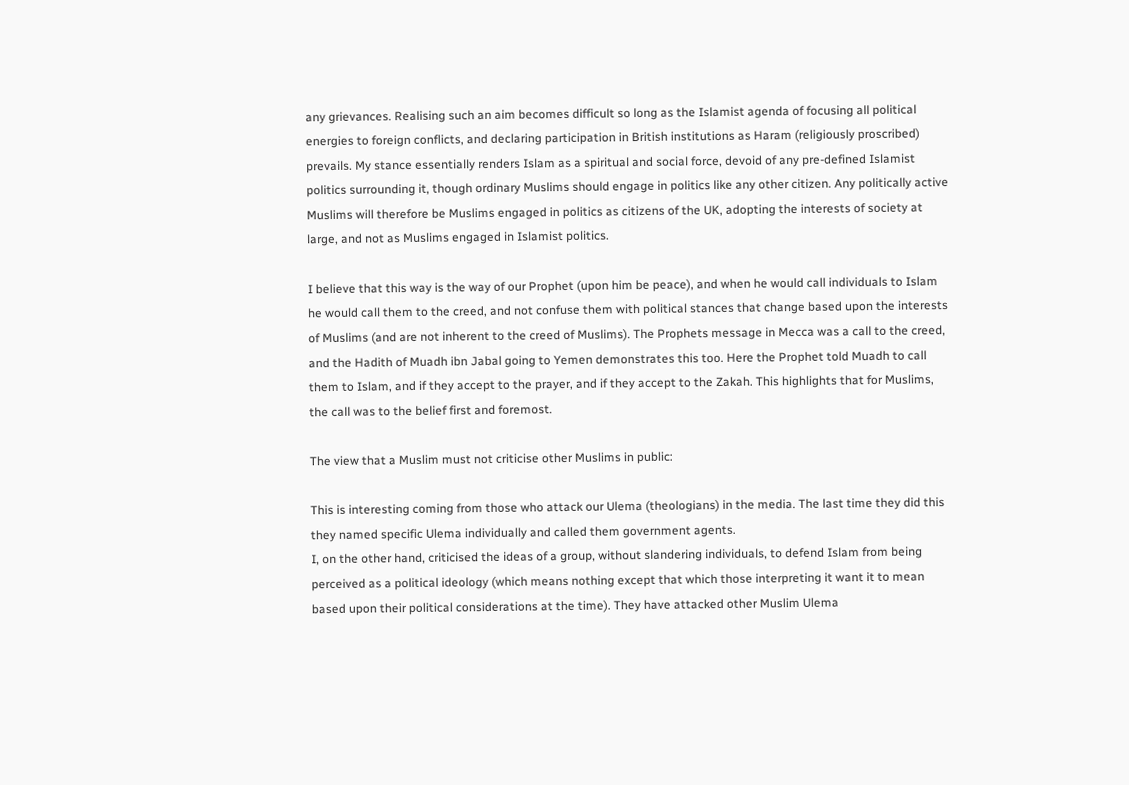any grievances. Realising such an aim becomes difficult so long as the Islamist agenda of focusing all political energies to foreign conflicts, and declaring participation in British institutions as Haram (religiously proscribed) prevails. My stance essentially renders Islam as a spiritual and social force, devoid of any pre-defined Islamist politics surrounding it, though ordinary Muslims should engage in politics like any other citizen. Any politically active Muslims will therefore be Muslims engaged in politics as citizens of the UK, adopting the interests of society at large, and not as Muslims engaged in Islamist politics.

I believe that this way is the way of our Prophet (upon him be peace), and when he would call individuals to Islam he would call them to the creed, and not confuse them with political stances that change based upon the interests of Muslims (and are not inherent to the creed of Muslims). The Prophets message in Mecca was a call to the creed, and the Hadith of Muadh ibn Jabal going to Yemen demonstrates this too. Here the Prophet told Muadh to call them to Islam, and if they accept to the prayer, and if they accept to the Zakah. This highlights that for Muslims, the call was to the belief first and foremost.

The view that a Muslim must not criticise other Muslims in public:

This is interesting coming from those who attack our Ulema (theologians) in the media. The last time they did this they named specific Ulema individually and called them government agents.
I, on the other hand, criticised the ideas of a group, without slandering individuals, to defend Islam from being perceived as a political ideology (which means nothing except that which those interpreting it want it to mean based upon their political considerations at the time). They have attacked other Muslim Ulema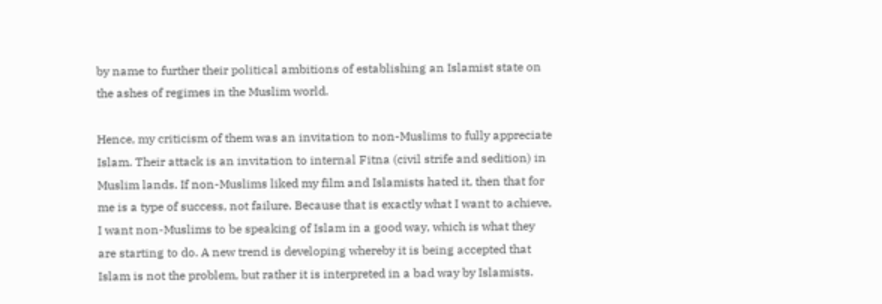by name to further their political ambitions of establishing an Islamist state on the ashes of regimes in the Muslim world.

Hence, my criticism of them was an invitation to non-Muslims to fully appreciate Islam. Their attack is an invitation to internal Fitna (civil strife and sedition) in Muslim lands. If non-Muslims liked my film and Islamists hated it, then that for me is a type of success, not failure. Because that is exactly what I want to achieve, I want non-Muslims to be speaking of Islam in a good way, which is what they are starting to do. A new trend is developing whereby it is being accepted that Islam is not the problem, but rather it is interpreted in a bad way by Islamists.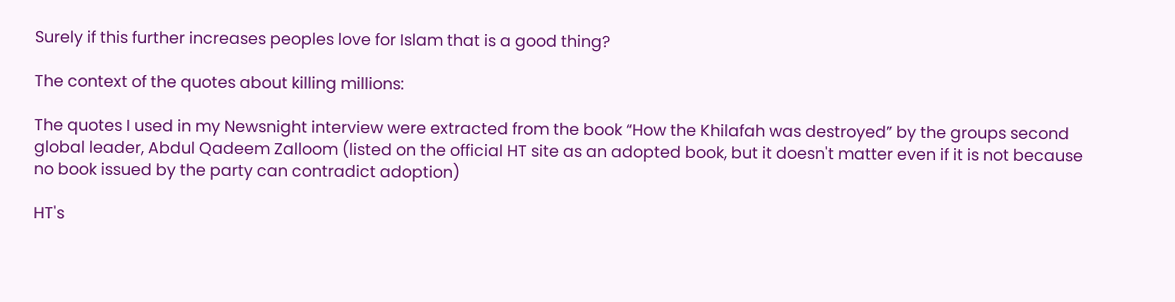Surely if this further increases peoples love for Islam that is a good thing?

The context of the quotes about killing millions:

The quotes I used in my Newsnight interview were extracted from the book “How the Khilafah was destroyed” by the groups second global leader, Abdul Qadeem Zalloom (listed on the official HT site as an adopted book, but it doesn't matter even if it is not because no book issued by the party can contradict adoption)

HT's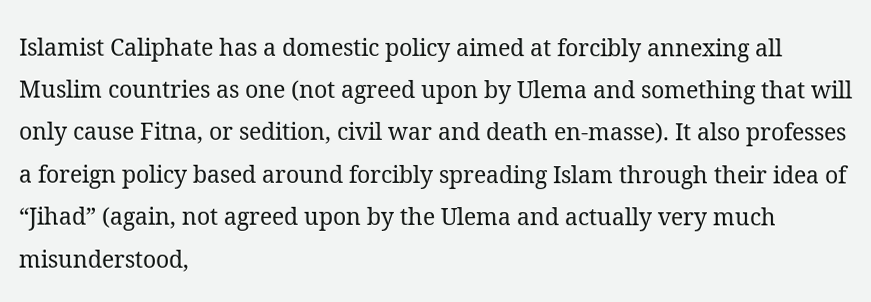Islamist Caliphate has a domestic policy aimed at forcibly annexing all Muslim countries as one (not agreed upon by Ulema and something that will only cause Fitna, or sedition, civil war and death en-masse). It also professes a foreign policy based around forcibly spreading Islam through their idea of “Jihad” (again, not agreed upon by the Ulema and actually very much misunderstood,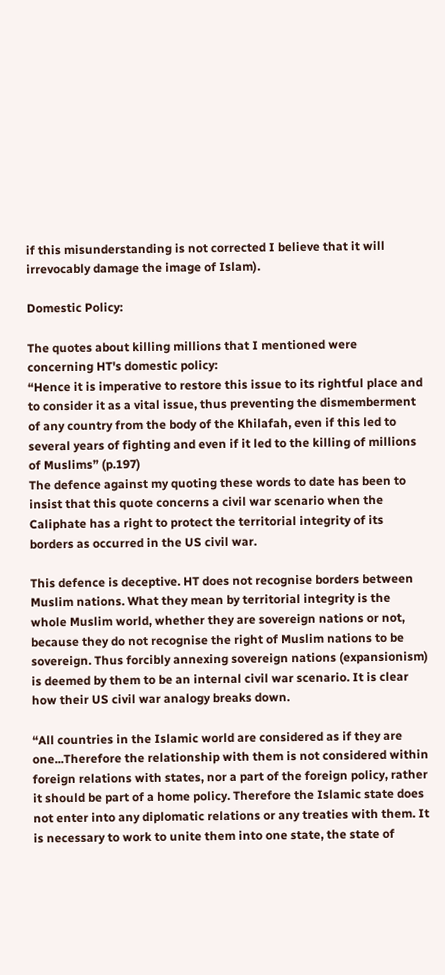if this misunderstanding is not corrected I believe that it will irrevocably damage the image of Islam).

Domestic Policy:

The quotes about killing millions that I mentioned were concerning HT's domestic policy:
“Hence it is imperative to restore this issue to its rightful place and to consider it as a vital issue, thus preventing the dismemberment of any country from the body of the Khilafah, even if this led to several years of fighting and even if it led to the killing of millions of Muslims” (p.197)
The defence against my quoting these words to date has been to insist that this quote concerns a civil war scenario when the Caliphate has a right to protect the territorial integrity of its borders as occurred in the US civil war.

This defence is deceptive. HT does not recognise borders between Muslim nations. What they mean by territorial integrity is the whole Muslim world, whether they are sovereign nations or not, because they do not recognise the right of Muslim nations to be sovereign. Thus forcibly annexing sovereign nations (expansionism) is deemed by them to be an internal civil war scenario. It is clear how their US civil war analogy breaks down.

“All countries in the Islamic world are considered as if they are one...Therefore the relationship with them is not considered within foreign relations with states, nor a part of the foreign policy, rather it should be part of a home policy. Therefore the Islamic state does not enter into any diplomatic relations or any treaties with them. It is necessary to work to unite them into one state, the state of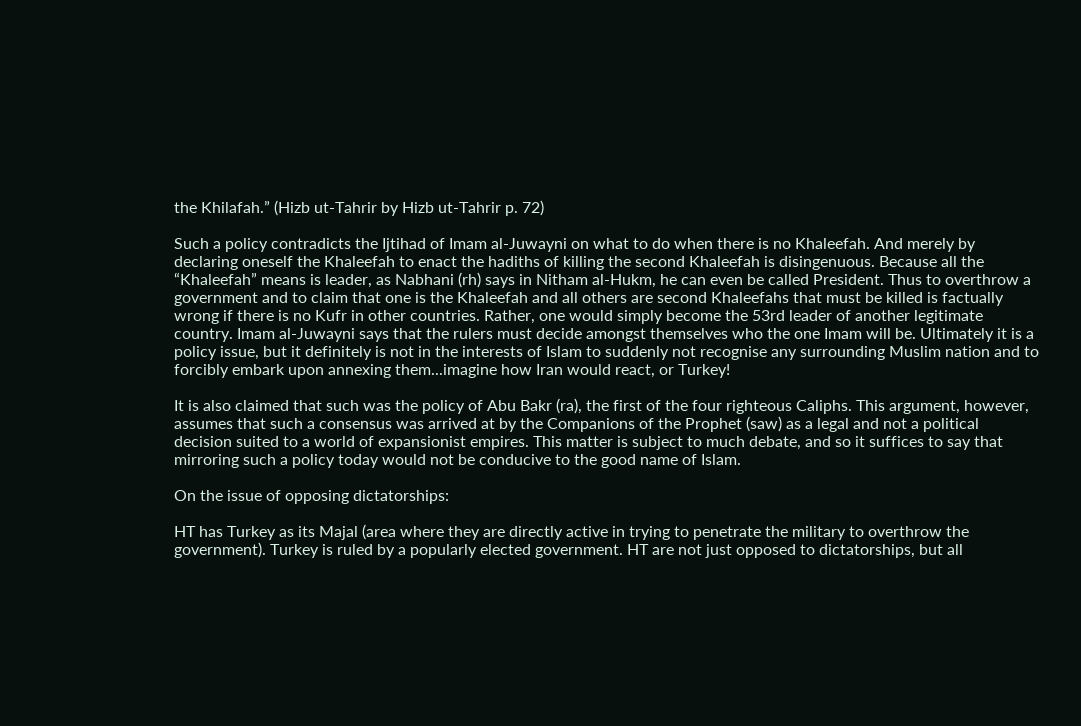the Khilafah.” (Hizb ut-Tahrir by Hizb ut-Tahrir p. 72)

Such a policy contradicts the Ijtihad of Imam al-Juwayni on what to do when there is no Khaleefah. And merely by declaring oneself the Khaleefah to enact the hadiths of killing the second Khaleefah is disingenuous. Because all the “Khaleefah” means is leader, as Nabhani (rh) says in Nitham al-Hukm, he can even be called President. Thus to overthrow a government and to claim that one is the Khaleefah and all others are second Khaleefahs that must be killed is factually wrong if there is no Kufr in other countries. Rather, one would simply become the 53rd leader of another legitimate country. Imam al-Juwayni says that the rulers must decide amongst themselves who the one Imam will be. Ultimately it is a policy issue, but it definitely is not in the interests of Islam to suddenly not recognise any surrounding Muslim nation and to forcibly embark upon annexing them...imagine how Iran would react, or Turkey!

It is also claimed that such was the policy of Abu Bakr (ra), the first of the four righteous Caliphs. This argument, however, assumes that such a consensus was arrived at by the Companions of the Prophet (saw) as a legal and not a political decision suited to a world of expansionist empires. This matter is subject to much debate, and so it suffices to say that mirroring such a policy today would not be conducive to the good name of Islam.

On the issue of opposing dictatorships:

HT has Turkey as its Majal (area where they are directly active in trying to penetrate the military to overthrow the government). Turkey is ruled by a popularly elected government. HT are not just opposed to dictatorships, but all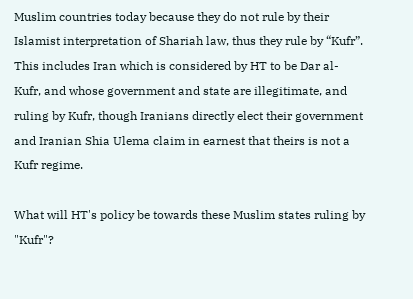Muslim countries today because they do not rule by their Islamist interpretation of Shariah law, thus they rule by “Kufr”. This includes Iran which is considered by HT to be Dar al-Kufr, and whose government and state are illegitimate, and ruling by Kufr, though Iranians directly elect their government and Iranian Shia Ulema claim in earnest that theirs is not a Kufr regime.

What will HT's policy be towards these Muslim states ruling by "Kufr"?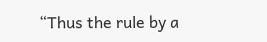“Thus the rule by a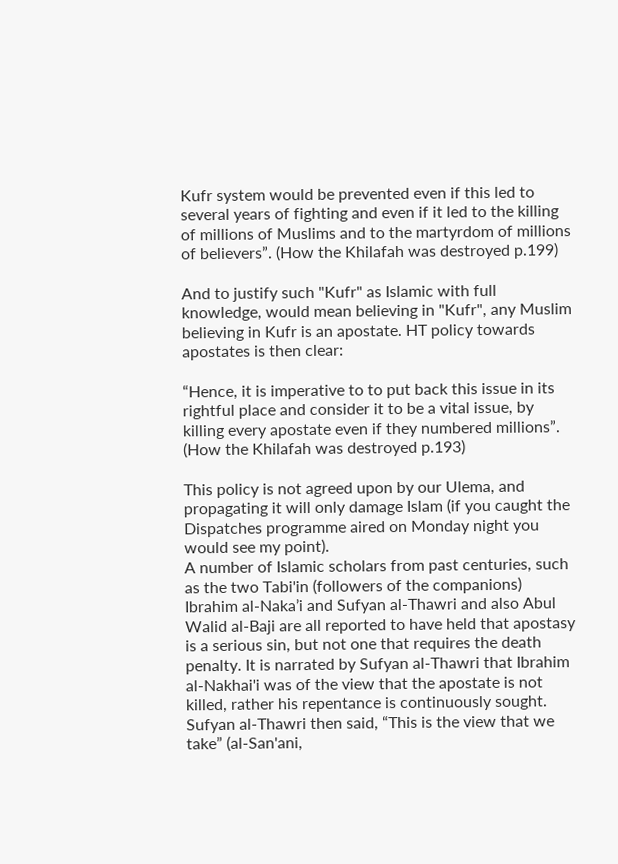Kufr system would be prevented even if this led to several years of fighting and even if it led to the killing of millions of Muslims and to the martyrdom of millions of believers”. (How the Khilafah was destroyed p.199)

And to justify such "Kufr" as Islamic with full knowledge, would mean believing in "Kufr", any Muslim believing in Kufr is an apostate. HT policy towards apostates is then clear:

“Hence, it is imperative to to put back this issue in its rightful place and consider it to be a vital issue, by killing every apostate even if they numbered millions”. (How the Khilafah was destroyed p.193)

This policy is not agreed upon by our Ulema, and propagating it will only damage Islam (if you caught the Dispatches programme aired on Monday night you would see my point).
A number of Islamic scholars from past centuries, such as the two Tabi'in (followers of the companions) Ibrahim al-Naka’i and Sufyan al-Thawri and also Abul Walid al-Baji are all reported to have held that apostasy is a serious sin, but not one that requires the death penalty. It is narrated by Sufyan al-Thawri that Ibrahim al-Nakhai'i was of the view that the apostate is not killed, rather his repentance is continuously sought. Sufyan al-Thawri then said, “This is the view that we take” (al-San'ani,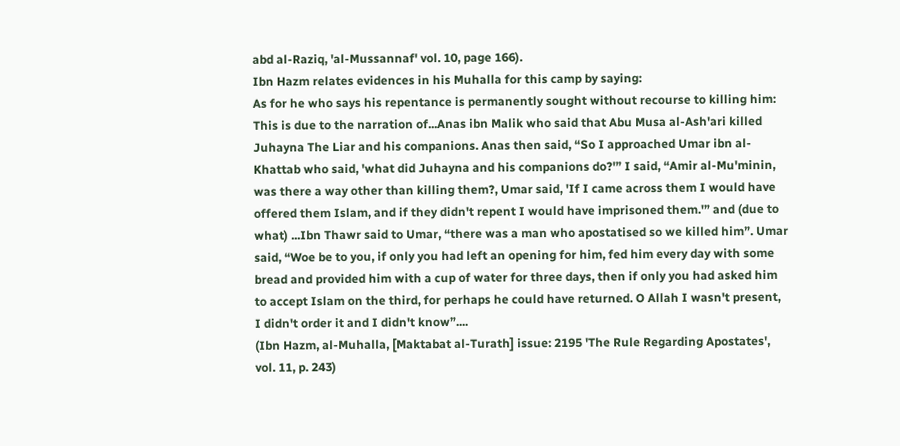abd al-Raziq, 'al-Mussannaf' vol. 10, page 166).
Ibn Hazm relates evidences in his Muhalla for this camp by saying:
As for he who says his repentance is permanently sought without recourse to killing him:
This is due to the narration of...Anas ibn Malik who said that Abu Musa al-Ash'ari killed Juhayna The Liar and his companions. Anas then said, “So I approached Umar ibn al-Khattab who said, 'what did Juhayna and his companions do?'” I said, “Amir al-Mu'minin, was there a way other than killing them?, Umar said, 'If I came across them I would have offered them Islam, and if they didn't repent I would have imprisoned them.'” and (due to what) ...Ibn Thawr said to Umar, “there was a man who apostatised so we killed him”. Umar said, “Woe be to you, if only you had left an opening for him, fed him every day with some bread and provided him with a cup of water for three days, then if only you had asked him to accept Islam on the third, for perhaps he could have returned. O Allah I wasn't present, I didn't order it and I didn't know”....
(Ibn Hazm, al-Muhalla, [Maktabat al-Turath] issue: 2195 'The Rule Regarding Apostates', vol. 11, p. 243)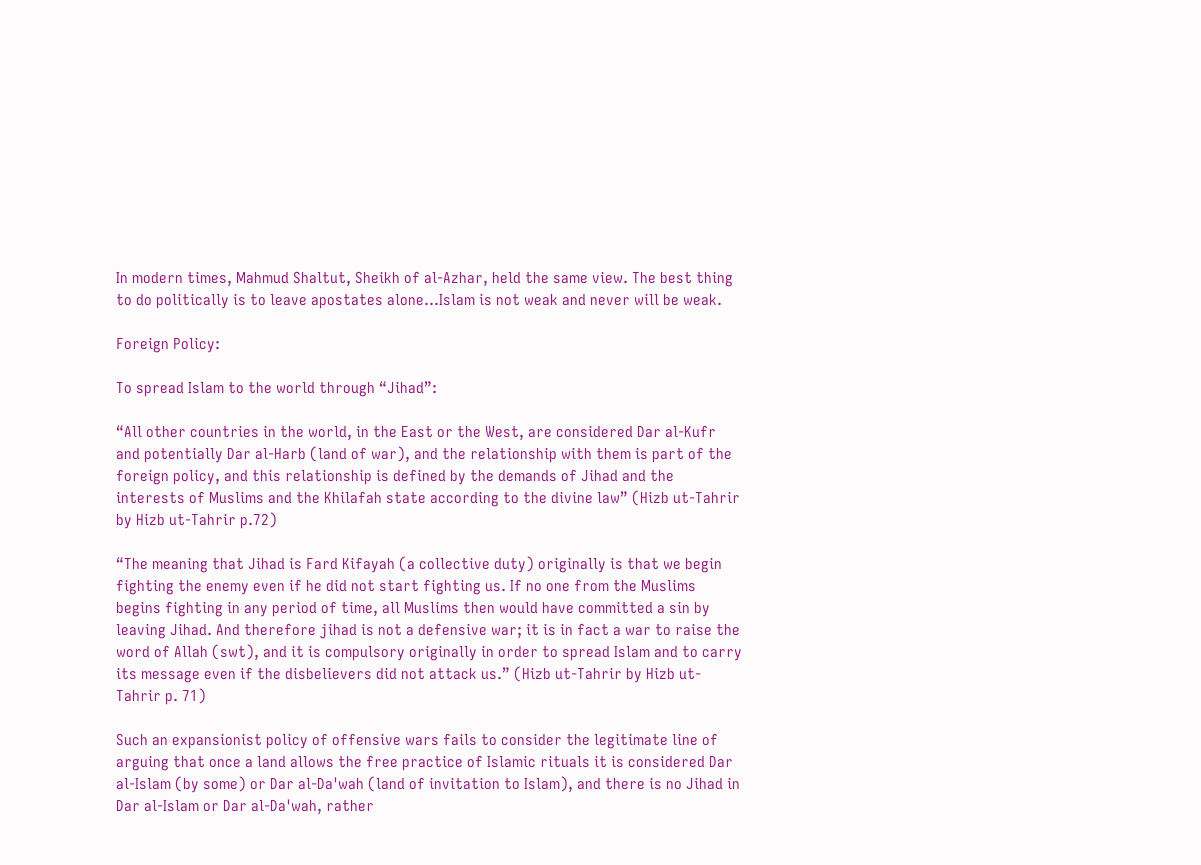In modern times, Mahmud Shaltut, Sheikh of al-Azhar, held the same view. The best thing to do politically is to leave apostates alone...Islam is not weak and never will be weak.

Foreign Policy:

To spread Islam to the world through “Jihad”:

“All other countries in the world, in the East or the West, are considered Dar al-Kufr and potentially Dar al-Harb (land of war), and the relationship with them is part of the foreign policy, and this relationship is defined by the demands of Jihad and the interests of Muslims and the Khilafah state according to the divine law” (Hizb ut-Tahrir by Hizb ut-Tahrir p.72)

“The meaning that Jihad is Fard Kifayah (a collective duty) originally is that we begin fighting the enemy even if he did not start fighting us. If no one from the Muslims begins fighting in any period of time, all Muslims then would have committed a sin by leaving Jihad. And therefore jihad is not a defensive war; it is in fact a war to raise the word of Allah (swt), and it is compulsory originally in order to spread Islam and to carry its message even if the disbelievers did not attack us.” (Hizb ut-Tahrir by Hizb ut-Tahrir p. 71)

Such an expansionist policy of offensive wars fails to consider the legitimate line of arguing that once a land allows the free practice of Islamic rituals it is considered Dar al-Islam (by some) or Dar al-Da'wah (land of invitation to Islam), and there is no Jihad in Dar al-Islam or Dar al-Da'wah, rather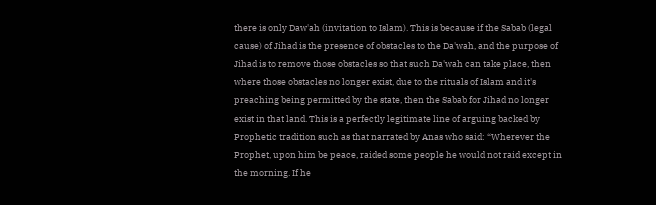there is only Daw'ah (invitation to Islam). This is because if the Sabab (legal cause) of Jihad is the presence of obstacles to the Da'wah, and the purpose of Jihad is to remove those obstacles so that such Da'wah can take place, then where those obstacles no longer exist, due to the rituals of Islam and it's preaching being permitted by the state, then the Sabab for Jihad no longer exist in that land. This is a perfectly legitimate line of arguing backed by Prophetic tradition such as that narrated by Anas who said: “Wherever the Prophet, upon him be peace, raided some people he would not raid except in the morning. If he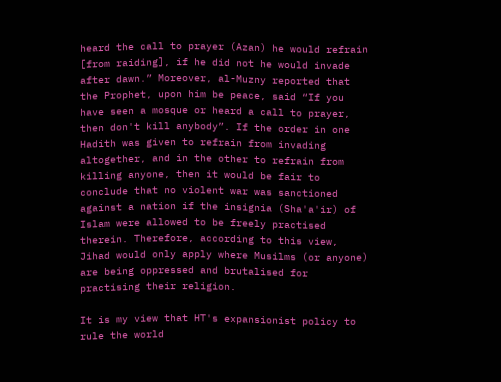heard the call to prayer (Azan) he would refrain [from raiding], if he did not he would invade after dawn.” Moreover, al-Muzny reported that the Prophet, upon him be peace, said “If you have seen a mosque or heard a call to prayer, then don't kill anybody”. If the order in one Hadith was given to refrain from invading altogether, and in the other to refrain from killing anyone, then it would be fair to conclude that no violent war was sanctioned against a nation if the insignia (Sha'a'ir) of Islam were allowed to be freely practised therein. Therefore, according to this view, Jihad would only apply where Musilms (or anyone) are being oppressed and brutalised for practising their religion.

It is my view that HT's expansionist policy to rule the world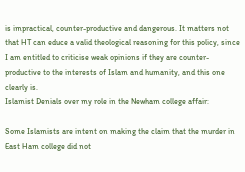is impractical, counter-productive and dangerous. It matters not that HT can educe a valid theological reasoning for this policy, since I am entitled to criticise weak opinions if they are counter-productive to the interests of Islam and humanity, and this one clearly is.
Islamist Denials over my role in the Newham college affair:

Some Islamists are intent on making the claim that the murder in East Ham college did not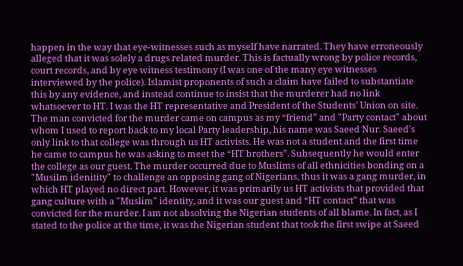happen in the way that eye-witnesses such as myself have narrated. They have erroneously alleged that it was solely a drugs related murder. This is factually wrong by police records, court records, and by eye witness testimony (I was one of the many eye witnesses interviewed by the police). Islamist proponents of such a claim have failed to substantiate this by any evidence, and instead continue to insist that the murderer had no link whatsoever to HT. I was the HT representative and President of the Students' Union on site. The man convicted for the murder came on campus as my “friend” and "Party contact" about whom I used to report back to my local Party leadership, his name was Saeed Nur. Saeed's only link to that college was through us HT activists. He was not a student and the first time he came to campus he was asking to meet the “HT brothers”. Subsequently he would enter the college as our guest. The murder occurred due to Muslims of all ethnicities bonding on a "Musilm idenitity" to challenge an opposing gang of Nigerians, thus it was a gang murder, in which HT played no direct part. However, it was primarily us HT activists that provided that gang culture with a "Muslim" identity, and it was our guest and “HT contact” that was convicted for the murder. I am not absolving the Nigerian students of all blame. In fact, as I stated to the police at the time, it was the Nigerian student that took the first swipe at Saeed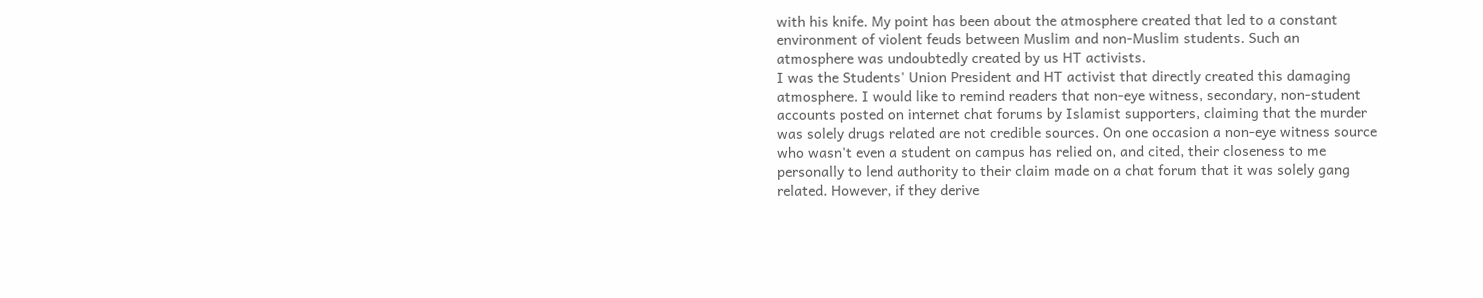with his knife. My point has been about the atmosphere created that led to a constant environment of violent feuds between Muslim and non-Muslim students. Such an atmosphere was undoubtedly created by us HT activists.
I was the Students' Union President and HT activist that directly created this damaging atmosphere. I would like to remind readers that non-eye witness, secondary, non-student accounts posted on internet chat forums by Islamist supporters, claiming that the murder was solely drugs related are not credible sources. On one occasion a non-eye witness source who wasn't even a student on campus has relied on, and cited, their closeness to me personally to lend authority to their claim made on a chat forum that it was solely gang related. However, if they derive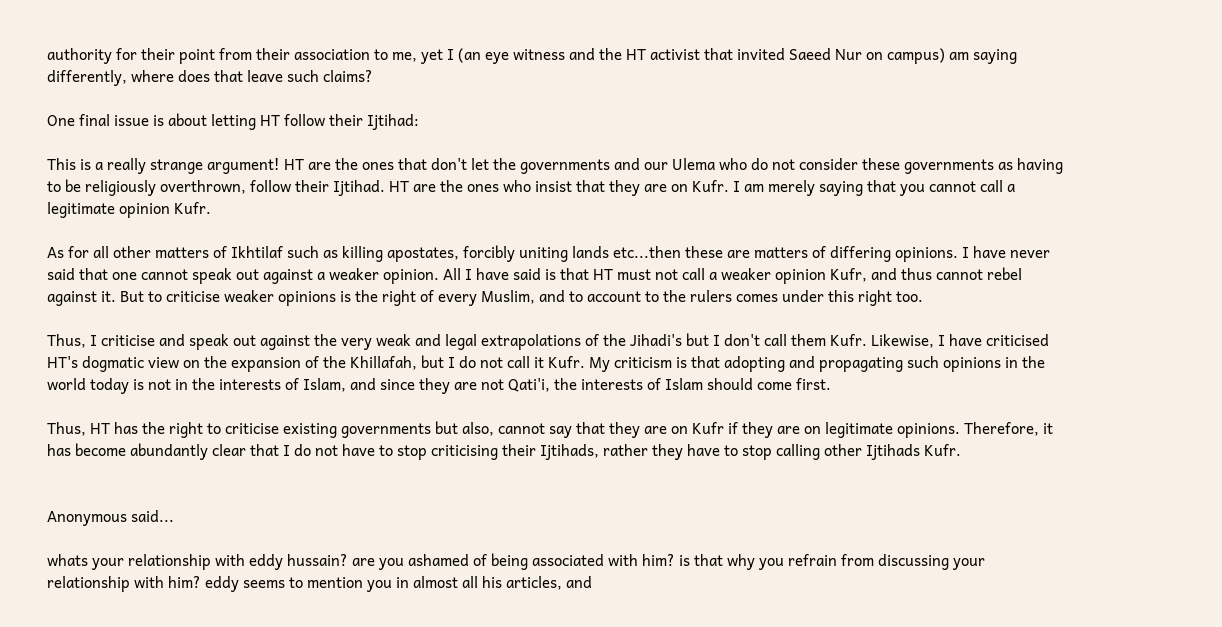authority for their point from their association to me, yet I (an eye witness and the HT activist that invited Saeed Nur on campus) am saying differently, where does that leave such claims?

One final issue is about letting HT follow their Ijtihad:

This is a really strange argument! HT are the ones that don't let the governments and our Ulema who do not consider these governments as having to be religiously overthrown, follow their Ijtihad. HT are the ones who insist that they are on Kufr. I am merely saying that you cannot call a legitimate opinion Kufr.

As for all other matters of Ikhtilaf such as killing apostates, forcibly uniting lands etc...then these are matters of differing opinions. I have never said that one cannot speak out against a weaker opinion. All I have said is that HT must not call a weaker opinion Kufr, and thus cannot rebel against it. But to criticise weaker opinions is the right of every Muslim, and to account to the rulers comes under this right too.

Thus, I criticise and speak out against the very weak and legal extrapolations of the Jihadi's but I don't call them Kufr. Likewise, I have criticised HT's dogmatic view on the expansion of the Khillafah, but I do not call it Kufr. My criticism is that adopting and propagating such opinions in the world today is not in the interests of Islam, and since they are not Qati'i, the interests of Islam should come first.

Thus, HT has the right to criticise existing governments but also, cannot say that they are on Kufr if they are on legitimate opinions. Therefore, it has become abundantly clear that I do not have to stop criticising their Ijtihads, rather they have to stop calling other Ijtihads Kufr.


Anonymous said...

whats your relationship with eddy hussain? are you ashamed of being associated with him? is that why you refrain from discussing your relationship with him? eddy seems to mention you in almost all his articles, and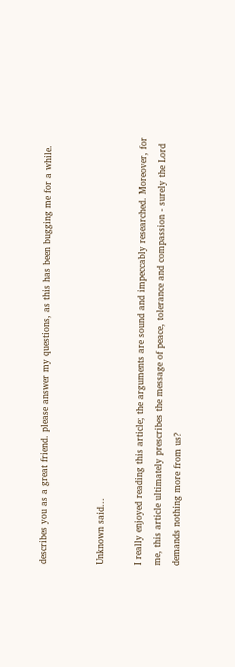describes you as a great friend. please answer my questions, as this has been bugging me for a while.


Unknown said...

I really enjoyed reading this article; the arguments are sound and impeccably researched. Moreover, for me, this article ultimately prescribes the message of peace, tolerance and compassion - surely the Lord demands nothing more from us?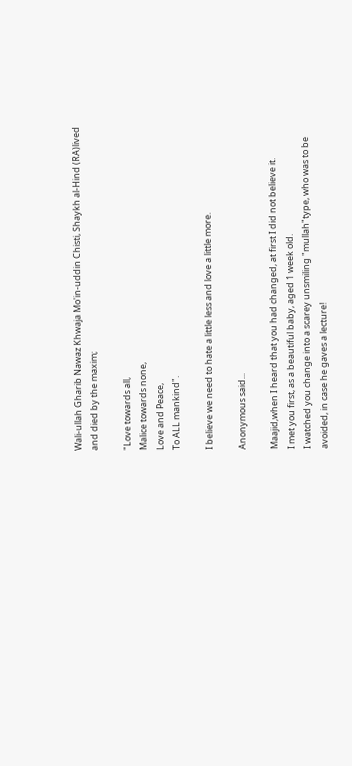Wali-ullah Gharib Nawaz Khwaja Mo'in-uddin Chisti, Shaykh al-Hind (RA)lived and died by the maxim;

"Love towards all,
Malice towards none,
Love and Peace,
To ALL mankind".

I believe we need to hate a little less and love a little more.

Anonymous said...

Maajid,when I heard that you had changed, at first I did not believe it.
I met you first, as a beautiful baby, aged 1 week old.
I watched you change into a scarey unsmiling "mullah"type, who was to be avoided, in case he gaves a lecture!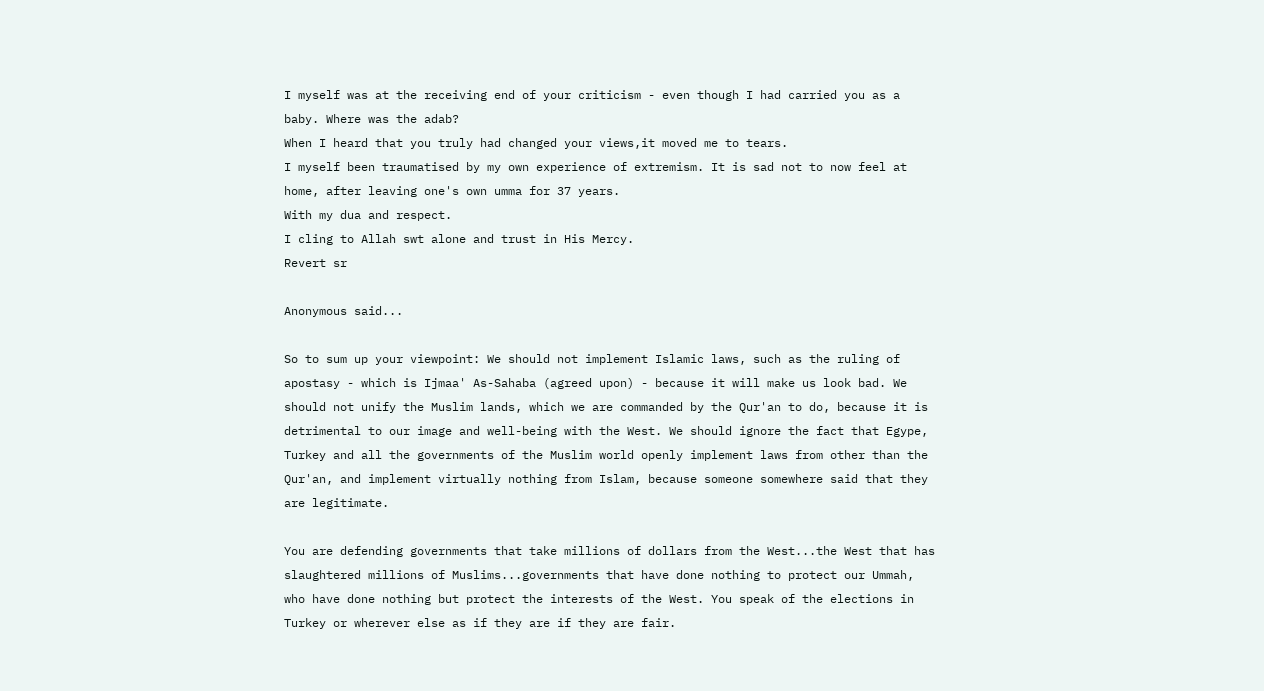I myself was at the receiving end of your criticism - even though I had carried you as a baby. Where was the adab?
When I heard that you truly had changed your views,it moved me to tears.
I myself been traumatised by my own experience of extremism. It is sad not to now feel at home, after leaving one's own umma for 37 years.
With my dua and respect.
I cling to Allah swt alone and trust in His Mercy.
Revert sr

Anonymous said...

So to sum up your viewpoint: We should not implement Islamic laws, such as the ruling of apostasy - which is Ijmaa' As-Sahaba (agreed upon) - because it will make us look bad. We should not unify the Muslim lands, which we are commanded by the Qur'an to do, because it is detrimental to our image and well-being with the West. We should ignore the fact that Egype, Turkey and all the governments of the Muslim world openly implement laws from other than the Qur'an, and implement virtually nothing from Islam, because someone somewhere said that they are legitimate.

You are defending governments that take millions of dollars from the West...the West that has slaughtered millions of Muslims...governments that have done nothing to protect our Ummah, who have done nothing but protect the interests of the West. You speak of the elections in Turkey or wherever else as if they are if they are fair.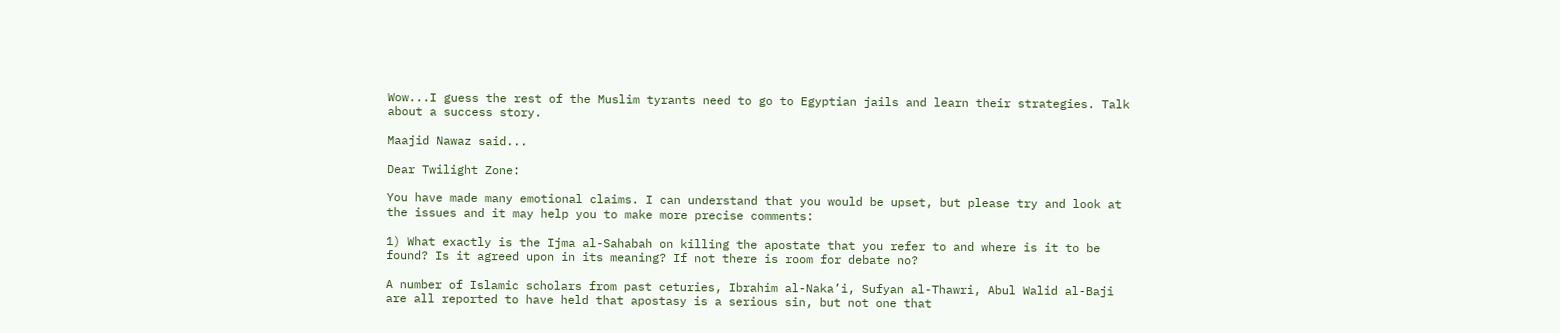Wow...I guess the rest of the Muslim tyrants need to go to Egyptian jails and learn their strategies. Talk about a success story.

Maajid Nawaz said...

Dear Twilight Zone:

You have made many emotional claims. I can understand that you would be upset, but please try and look at the issues and it may help you to make more precise comments:

1) What exactly is the Ijma al-Sahabah on killing the apostate that you refer to and where is it to be found? Is it agreed upon in its meaning? If not there is room for debate no?

A number of Islamic scholars from past ceturies, Ibrahim al-Naka’i, Sufyan al-Thawri, Abul Walid al-Baji are all reported to have held that apostasy is a serious sin, but not one that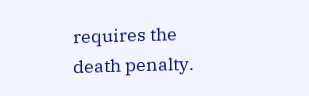requires the death penalty.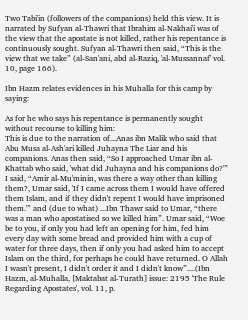Two Tabi'in (followers of the companions) held this view. It is narrated by Sufyan al-Thawri that Ibrahim al-Nakhai'i was of the view that the apostate is not killed, rather his repentance is continuously sought. Sufyan al-Thawri then said, “This is the view that we take” (al-San'ani, abd al-Raziq, 'al-Mussannaf' vol. 10, page 166).

Ibn Hazm relates evidences in his Muhalla for this camp by saying:

As for he who says his repentance is permanently sought without recourse to killing him:
This is due to the narration of...Anas ibn Malik who said that Abu Musa al-Ash'ari killed Juhayna The Liar and his companions. Anas then said, “So I approached Umar ibn al-Khattab who said, 'what did Juhayna and his companions do?'” I said, “Amir al-Mu'minin, was there a way other than killing them?, Umar said, 'If I came across them I would have offered them Islam, and if they didn't repent I would have imprisoned them.'” and (due to what) ...Ibn Thawr said to Umar, “there was a man who apostatised so we killed him”. Umar said, “Woe be to you, if only you had left an opening for him, fed him every day with some bread and provided him with a cup of water for three days, then if only you had asked him to accept Islam on the third, for perhaps he could have returned. O Allah I wasn't present, I didn't order it and I didn't know”....(Ibn Hazm, al-Muhalla, [Maktabat al-Turath] issue: 2195 'The Rule Regarding Apostates', vol. 11, p.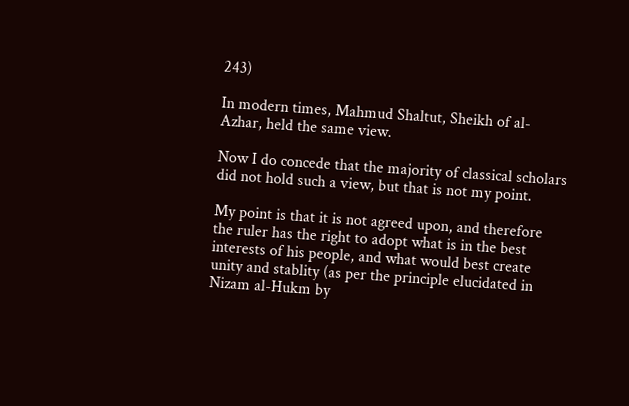243)

In modern times, Mahmud Shaltut, Sheikh of al-Azhar, held the same view.

Now I do concede that the majority of classical scholars did not hold such a view, but that is not my point.

My point is that it is not agreed upon, and therefore the ruler has the right to adopt what is in the best interests of his people, and what would best create unity and stablity (as per the principle elucidated in Nizam al-Hukm by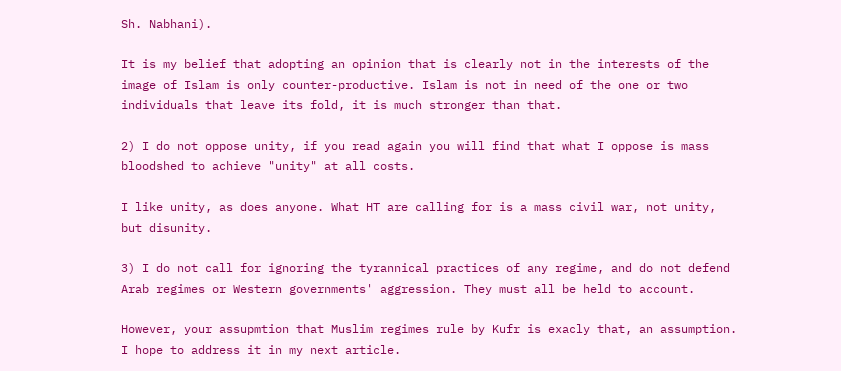Sh. Nabhani).

It is my belief that adopting an opinion that is clearly not in the interests of the image of Islam is only counter-productive. Islam is not in need of the one or two individuals that leave its fold, it is much stronger than that.

2) I do not oppose unity, if you read again you will find that what I oppose is mass bloodshed to achieve "unity" at all costs.

I like unity, as does anyone. What HT are calling for is a mass civil war, not unity, but disunity.

3) I do not call for ignoring the tyrannical practices of any regime, and do not defend Arab regimes or Western governments' aggression. They must all be held to account.

However, your assupmtion that Muslim regimes rule by Kufr is exacly that, an assumption. I hope to address it in my next article.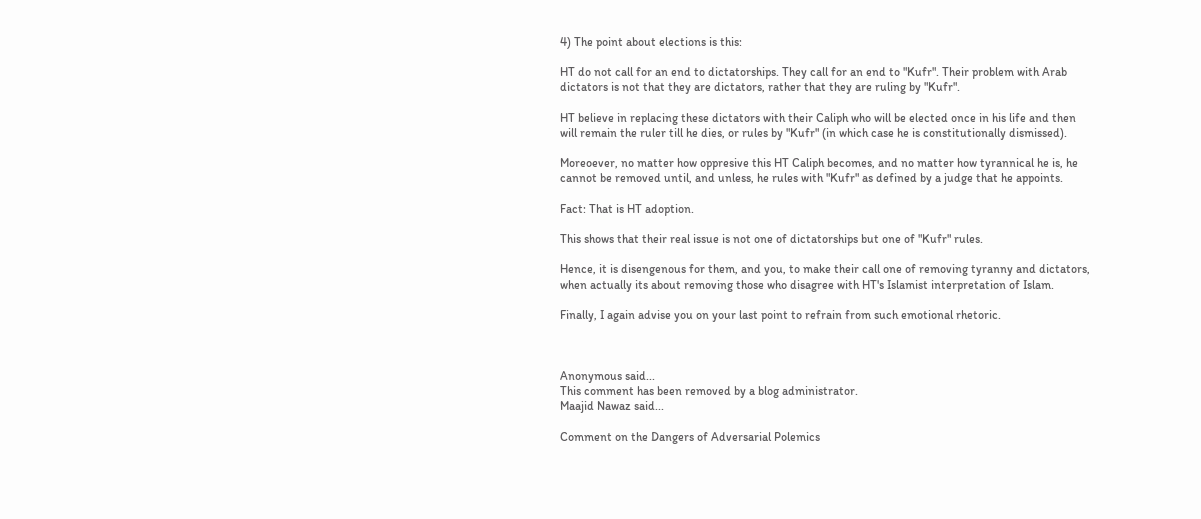4) The point about elections is this:

HT do not call for an end to dictatorships. They call for an end to "Kufr". Their problem with Arab dictators is not that they are dictators, rather that they are ruling by "Kufr".

HT believe in replacing these dictators with their Caliph who will be elected once in his life and then will remain the ruler till he dies, or rules by "Kufr" (in which case he is constitutionally dismissed).

Moreoever, no matter how oppresive this HT Caliph becomes, and no matter how tyrannical he is, he cannot be removed until, and unless, he rules with "Kufr" as defined by a judge that he appoints.

Fact: That is HT adoption.

This shows that their real issue is not one of dictatorships but one of "Kufr" rules.

Hence, it is disengenous for them, and you, to make their call one of removing tyranny and dictators, when actually its about removing those who disagree with HT's Islamist interpretation of Islam.

Finally, I again advise you on your last point to refrain from such emotional rhetoric.



Anonymous said...
This comment has been removed by a blog administrator.
Maajid Nawaz said...

Comment on the Dangers of Adversarial Polemics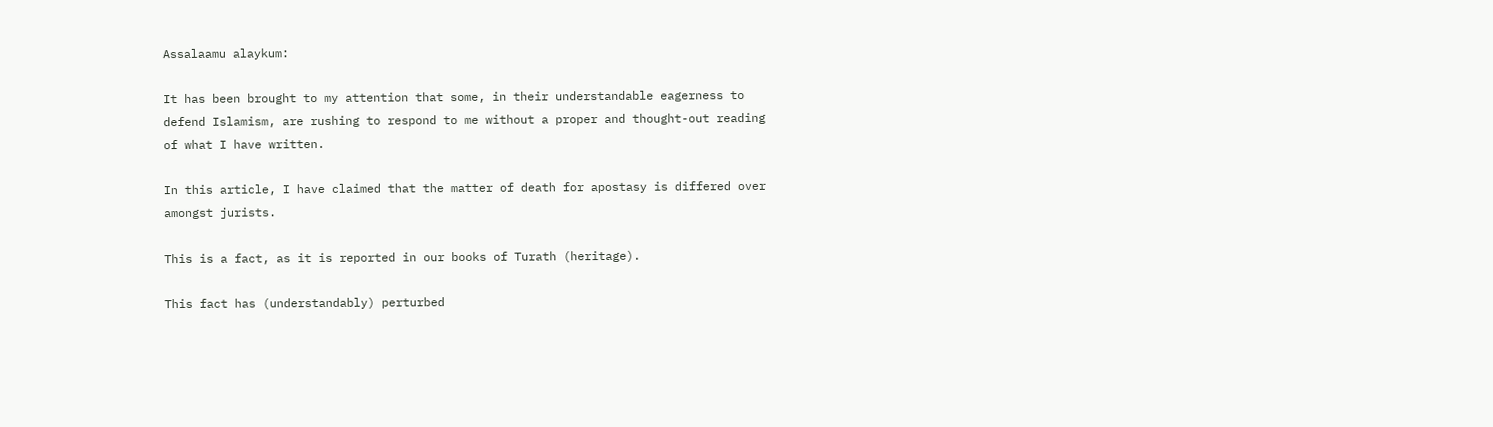Assalaamu alaykum:

It has been brought to my attention that some, in their understandable eagerness to defend Islamism, are rushing to respond to me without a proper and thought-out reading of what I have written.

In this article, I have claimed that the matter of death for apostasy is differed over amongst jurists.

This is a fact, as it is reported in our books of Turath (heritage).

This fact has (understandably) perturbed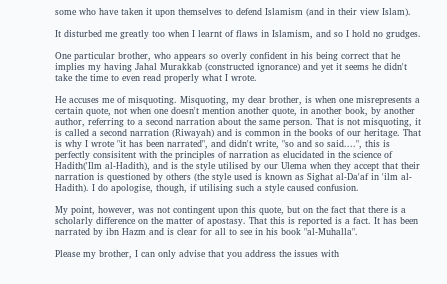some who have taken it upon themselves to defend Islamism (and in their view Islam).

It disturbed me greatly too when I learnt of flaws in Islamism, and so I hold no grudges.

One particular brother, who appears so overly confident in his being correct that he implies my having Jahal Murakkab (constructed ignorance) and yet it seems he didn't take the time to even read properly what I wrote.

He accuses me of misquoting. Misquoting, my dear brother, is when one misrepresents a certain quote, not when one doesn't mention another quote, in another book, by another author, referring to a second narration about the same person. That is not misquoting, it is called a second narration (Riwayah) and is common in the books of our heritage. That is why I wrote "it has been narrated", and didn't write, "so and so said....", this is perfectly consisitent with the principles of narration as elucidated in the science of Hadith('Ilm al-Hadith), and is the style utilised by our Ulema when they accept that their narration is questioned by others (the style used is known as Sighat al-Da'af in 'ilm al-Hadith). I do apologise, though, if utilising such a style caused confusion.

My point, however, was not contingent upon this quote, but on the fact that there is a scholarly difference on the matter of apostasy. That this is reported is a fact. It has been narrated by ibn Hazm and is clear for all to see in his book "al-Muhalla".

Please my brother, I can only advise that you address the issues with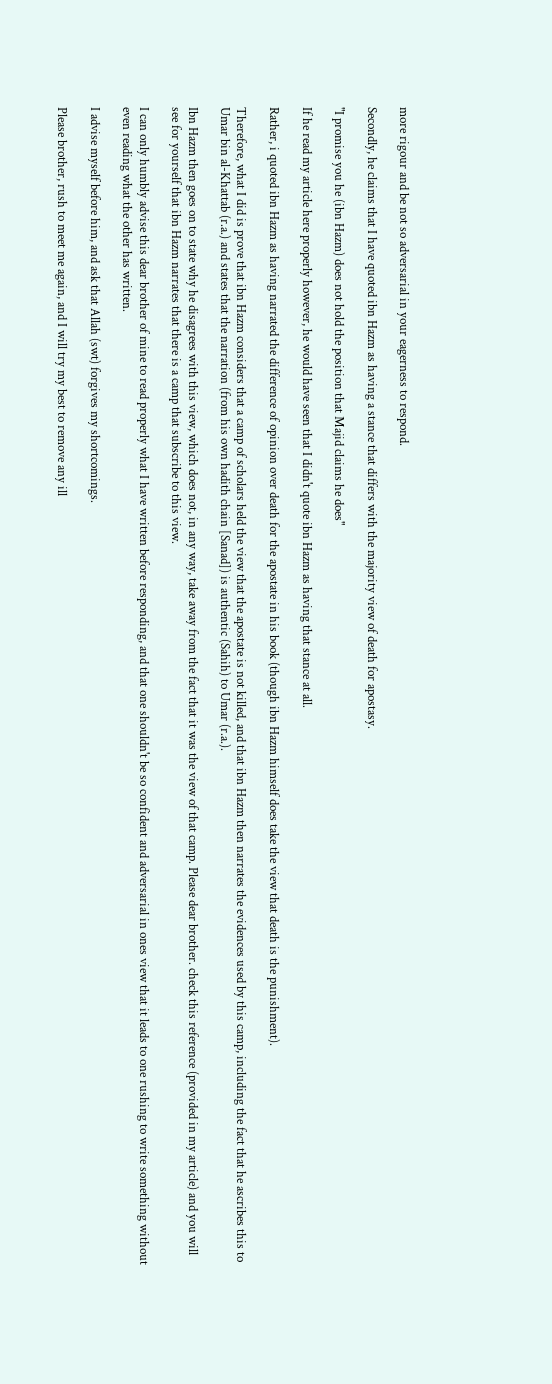more rigour and be not so adversarial in your eagerness to respond.

Secondly, he claims that I have quoted ibn Hazm as having a stance that differs with the majority view of death for apostasy.

"I promise you he (ibn Hazm) does not hold the position that Majid claims he does"

If he read my article here properly however, he would have seen that I didn't quote ibn Hazm as having that stance at all.

Rather, i quoted ibn Hazm as having narrated the difference of opinion over death for the apostate in his book (though ibn Hazm himself does take the view that death is the punishment).

Therefore, what I did is prove that ibn Hazm considers that a camp of scholars held the view that the apostate is not killed, and that ibn Hazm then narrates the evidences used by this camp, including the fact that he ascribes this to Umar bin al-Khattab (r.a.) and states that the narration (from his own hadith chain [Sanad]) is authentic (Sahih) to Umar (r.a.).

Ibn Hazm then goes on to state why he disagrees with this view, which does not, in any way, take away from the fact that it was the view of that camp. Please dear brother. check this reference (provided in my article) and you will see for yourself that ibn Hazm narrates that there is a camp that subscribe to this view.

I can only humbly advise this dear brother of mine to read properly what I have written before responding, and that one shouldn't be so confident and adversarial in ones view that it leads to one rushing to write something without even reading what the other has written.

I advise myself before him, and ask that Allah (swt) forgives my shortcomings.

Please brother, rush to meet me again, and I will try my best to remove any ill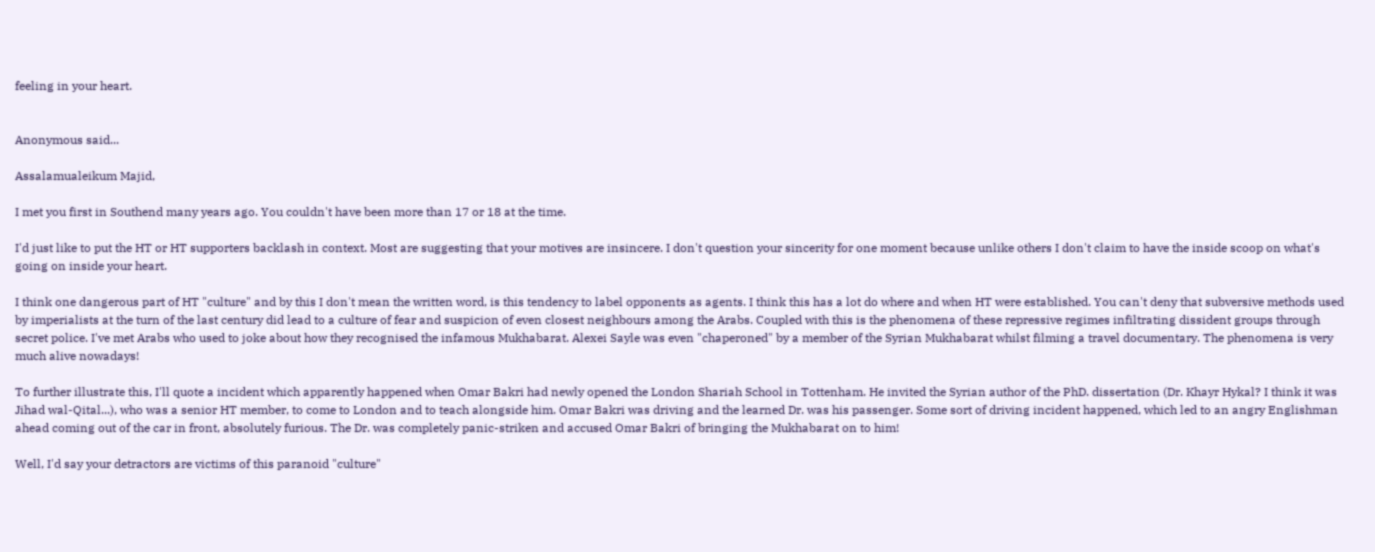feeling in your heart.


Anonymous said...

Assalamualeikum Majid,

I met you first in Southend many years ago. You couldn't have been more than 17 or 18 at the time.

I'd just like to put the HT or HT supporters backlash in context. Most are suggesting that your motives are insincere. I don't question your sincerity for one moment because unlike others I don't claim to have the inside scoop on what's going on inside your heart.

I think one dangerous part of HT "culture" and by this I don't mean the written word, is this tendency to label opponents as agents. I think this has a lot do where and when HT were established. You can't deny that subversive methods used by imperialists at the turn of the last century did lead to a culture of fear and suspicion of even closest neighbours among the Arabs. Coupled with this is the phenomena of these repressive regimes infiltrating dissident groups through secret police. I've met Arabs who used to joke about how they recognised the infamous Mukhabarat. Alexei Sayle was even "chaperoned" by a member of the Syrian Mukhabarat whilst filming a travel documentary. The phenomena is very much alive nowadays!

To further illustrate this, I'll quote a incident which apparently happened when Omar Bakri had newly opened the London Shariah School in Tottenham. He invited the Syrian author of the PhD. dissertation (Dr. Khayr Hykal? I think it was Jihad wal-Qital...), who was a senior HT member, to come to London and to teach alongside him. Omar Bakri was driving and the learned Dr. was his passenger. Some sort of driving incident happened, which led to an angry Englishman ahead coming out of the car in front, absolutely furious. The Dr. was completely panic-striken and accused Omar Bakri of bringing the Mukhabarat on to him!

Well, I'd say your detractors are victims of this paranoid "culture"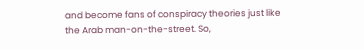and become fans of conspiracy theories just like the Arab man-on-the-street. So,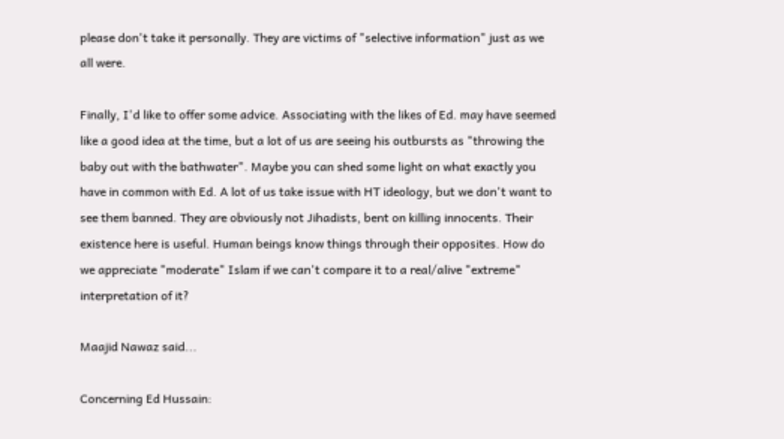please don't take it personally. They are victims of "selective information" just as we all were.

Finally, I'd like to offer some advice. Associating with the likes of Ed. may have seemed like a good idea at the time, but a lot of us are seeing his outbursts as "throwing the baby out with the bathwater". Maybe you can shed some light on what exactly you have in common with Ed. A lot of us take issue with HT ideology, but we don't want to see them banned. They are obviously not Jihadists, bent on killing innocents. Their existence here is useful. Human beings know things through their opposites. How do we appreciate "moderate" Islam if we can't compare it to a real/alive "extreme" interpretation of it?

Maajid Nawaz said...

Concerning Ed Hussain: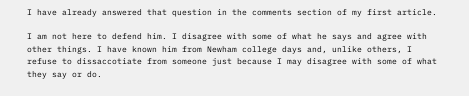I have already answered that question in the comments section of my first article.

I am not here to defend him. I disagree with some of what he says and agree with other things. I have known him from Newham college days and, unlike others, I refuse to dissaccotiate from someone just because I may disagree with some of what they say or do.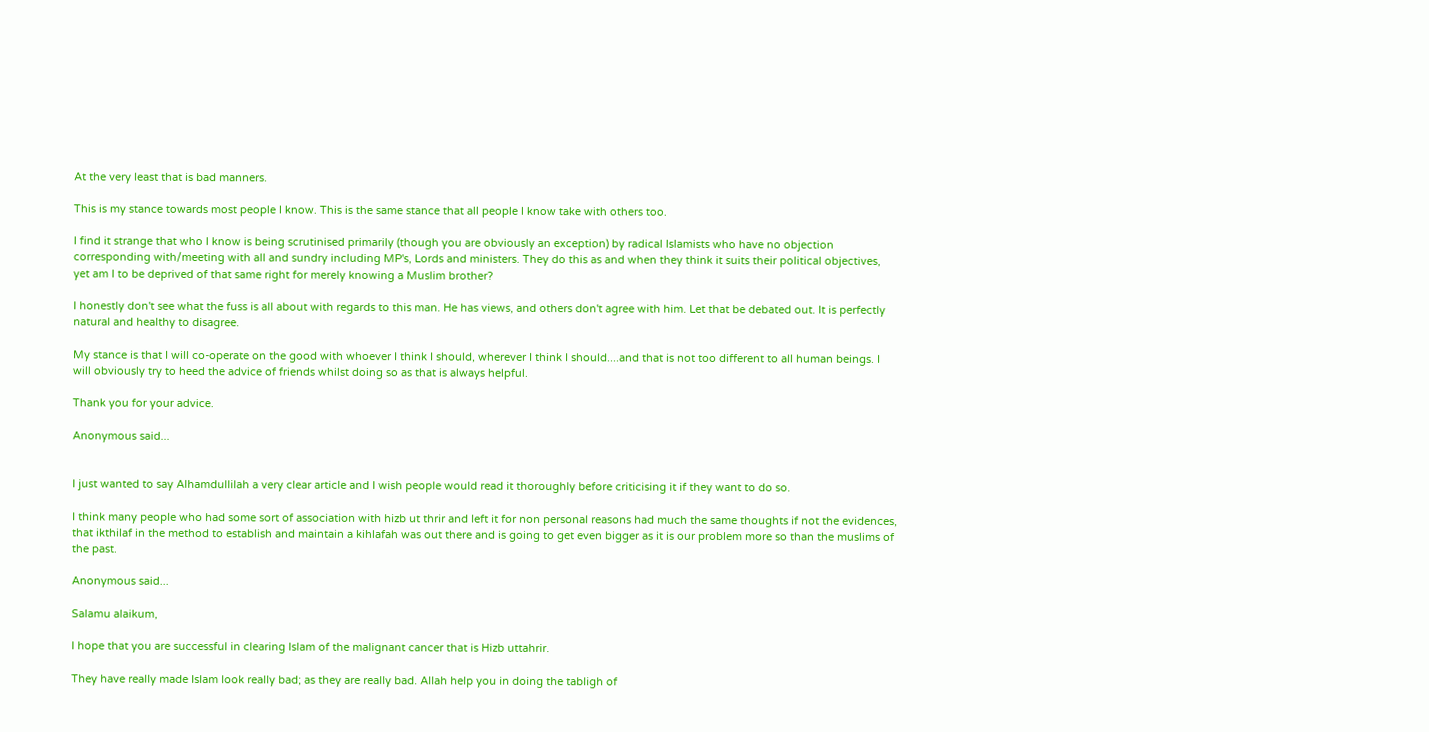At the very least that is bad manners.

This is my stance towards most people I know. This is the same stance that all people I know take with others too.

I find it strange that who I know is being scrutinised primarily (though you are obviously an exception) by radical Islamists who have no objection corresponding with/meeting with all and sundry including MP's, Lords and ministers. They do this as and when they think it suits their political objectives, yet am I to be deprived of that same right for merely knowing a Muslim brother?

I honestly don't see what the fuss is all about with regards to this man. He has views, and others don't agree with him. Let that be debated out. It is perfectly natural and healthy to disagree.

My stance is that I will co-operate on the good with whoever I think I should, wherever I think I should....and that is not too different to all human beings. I will obviously try to heed the advice of friends whilst doing so as that is always helpful.

Thank you for your advice.

Anonymous said...


I just wanted to say Alhamdullilah a very clear article and I wish people would read it thoroughly before criticising it if they want to do so.

I think many people who had some sort of association with hizb ut thrir and left it for non personal reasons had much the same thoughts if not the evidences, that ikthilaf in the method to establish and maintain a kihlafah was out there and is going to get even bigger as it is our problem more so than the muslims of the past.

Anonymous said...

Salamu alaikum,

I hope that you are successful in clearing Islam of the malignant cancer that is Hizb uttahrir.

They have really made Islam look really bad; as they are really bad. Allah help you in doing the tabligh of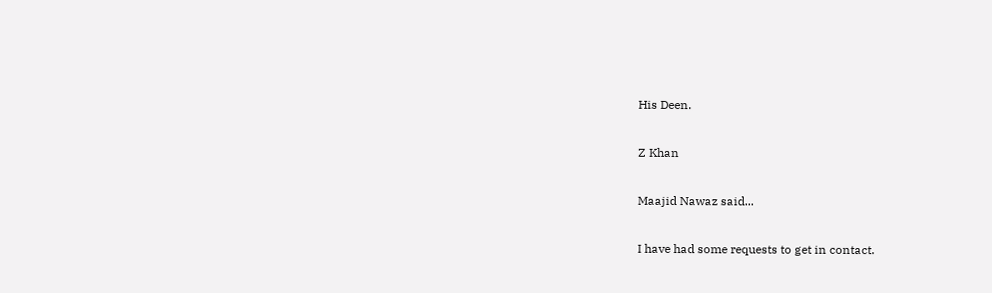His Deen.

Z Khan

Maajid Nawaz said...

I have had some requests to get in contact.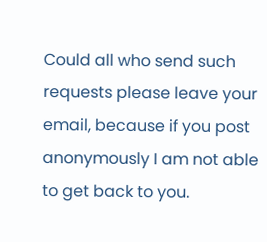Could all who send such requests please leave your email, because if you post anonymously I am not able to get back to you.